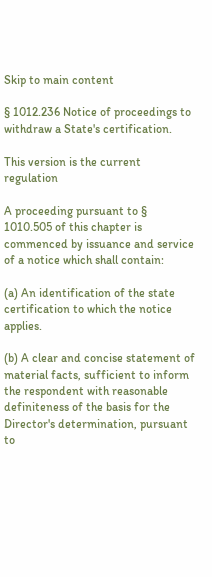Skip to main content

§ 1012.236 Notice of proceedings to withdraw a State's certification.

This version is the current regulation

A proceeding pursuant to § 1010.505 of this chapter is commenced by issuance and service of a notice which shall contain:

(a) An identification of the state certification to which the notice applies.

(b) A clear and concise statement of material facts, sufficient to inform the respondent with reasonable definiteness of the basis for the Director's determination, pursuant to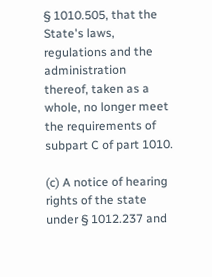§ 1010.505, that the State's laws, regulations and the administration thereof, taken as a whole, no longer meet the requirements of subpart C of part 1010.

(c) A notice of hearing rights of the state under § 1012.237 and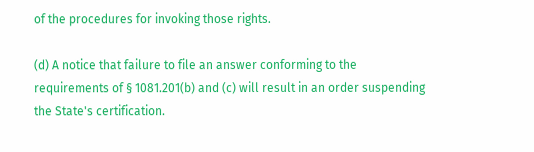of the procedures for invoking those rights.

(d) A notice that failure to file an answer conforming to the requirements of § 1081.201(b) and (c) will result in an order suspending the State's certification.